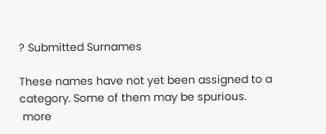? Submitted Surnames

These names have not yet been assigned to a category. Some of them may be spurious.
 more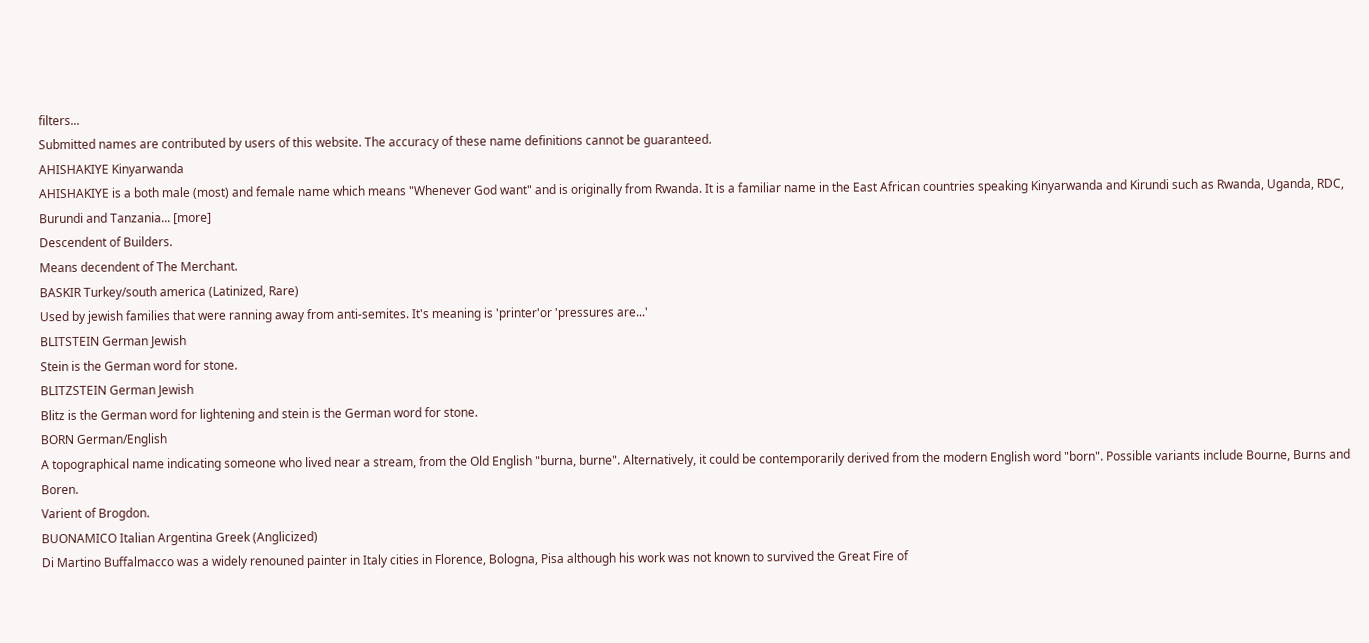filters...
Submitted names are contributed by users of this website. The accuracy of these name definitions cannot be guaranteed.
AHISHAKIYE Kinyarwanda
AHISHAKIYE is a both male (most) and female name which means "Whenever God want" and is originally from Rwanda. It is a familiar name in the East African countries speaking Kinyarwanda and Kirundi such as Rwanda, Uganda, RDC, Burundi and Tanzania... [more]
Descendent of Builders.
Means decendent of The Merchant.
BASKIR Turkey/south america (Latinized, Rare)
Used by jewish families that were ranning away from anti-semites. It's meaning is 'printer'or 'pressures are...'
BLITSTEIN German Jewish
Stein is the German word for stone.
BLITZSTEIN German Jewish
Blitz is the German word for lightening and stein is the German word for stone.
BORN German/English
A topographical name indicating someone who lived near a stream, from the Old English "burna, burne". Alternatively, it could be contemporarily derived from the modern English word "born". Possible variants include Bourne, Burns and Boren.
Varient of Brogdon.
BUONAMICO Italian Argentina Greek (Anglicized)
Di Martino Buffalmacco was a widely renouned painter in Italy cities in Florence, Bologna, Pisa although his work was not known to survived the Great Fire of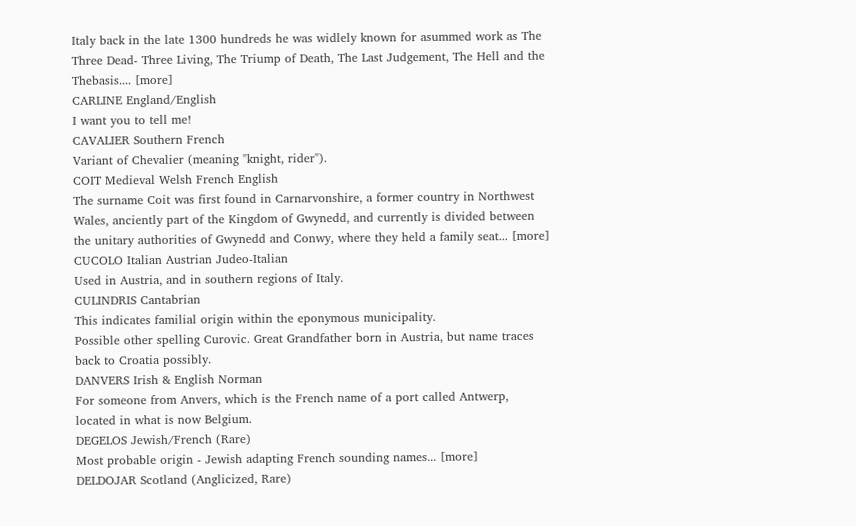Italy back in the late 1300 hundreds he was widlely known for asummed work as The Three Dead- Three Living, The Triump of Death, The Last Judgement, The Hell and the Thebasis.... [more]
CARLINE England/English
I want you to tell me!
CAVALIER Southern French
Variant of Chevalier (meaning "knight, rider").
COIT Medieval Welsh French English
The surname Coit was first found in Carnarvonshire, a former country in Northwest Wales, anciently part of the Kingdom of Gwynedd, and currently is divided between the unitary authorities of Gwynedd and Conwy, where they held a family seat... [more]
CUCOLO Italian Austrian Judeo-Italian
Used in Austria, and in southern regions of Italy.
CULINDRIS Cantabrian
This indicates familial origin within the eponymous municipality.
Possible other spelling Curovic. Great Grandfather born in Austria, but name traces back to Croatia possibly.
DANVERS Irish & English Norman
For someone from Anvers, which is the French name of a port called Antwerp, located in what is now Belgium.
DEGELOS Jewish/French (Rare)
Most probable origin - Jewish adapting French sounding names... [more]
DELDOJAR Scotland (Anglicized, Rare)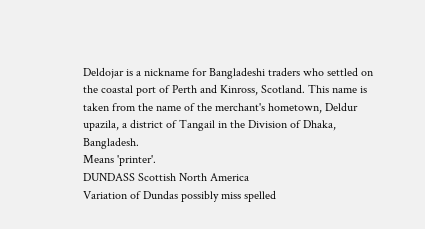Deldojar is a nickname for Bangladeshi traders who settled on the coastal port of Perth and Kinross, Scotland. This name is taken from the name of the merchant's hometown, Deldur upazila, a district of Tangail in the Division of Dhaka, Bangladesh.
Means 'printer'.
DUNDASS Scottish North America
Variation of Dundas possibly miss spelled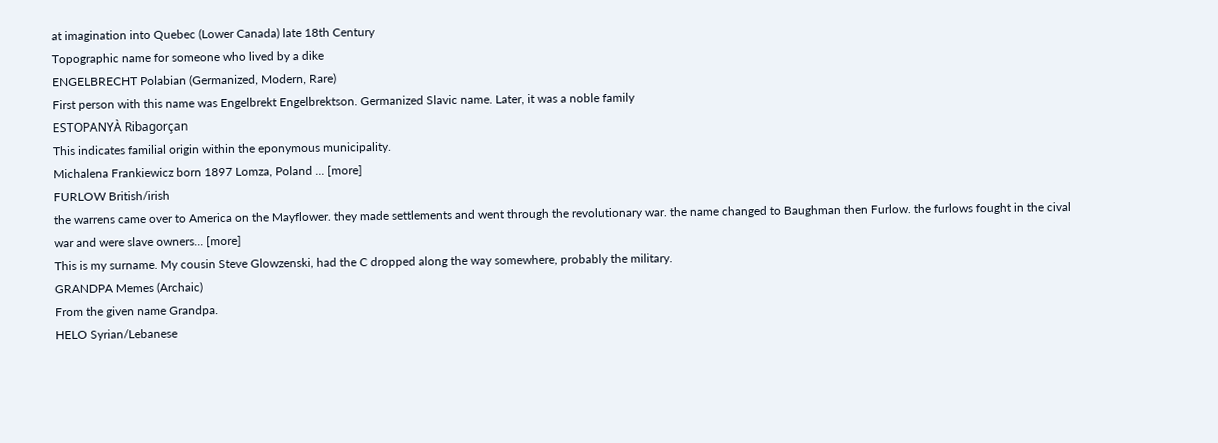at imagination into Quebec (Lower Canada) late 18th Century
Topographic name for someone who lived by a dike
ENGELBRECHT Polabian (Germanized, Modern, Rare)
First person with this name was Engelbrekt Engelbrektson. Germanized Slavic name. Later, it was a noble family
ESTOPANYÀ Ribagorçan
This indicates familial origin within the eponymous municipality.
Michalena Frankiewicz born 1897 Lomza, Poland ... [more]
FURLOW British/irish
the warrens came over to America on the Mayflower. they made settlements and went through the revolutionary war. the name changed to Baughman then Furlow. the furlows fought in the cival war and were slave owners... [more]
This is my surname. My cousin Steve Glowzenski, had the C dropped along the way somewhere, probably the military.
GRANDPA Memes (Archaic)
From the given name Grandpa.
HELO Syrian/Lebanese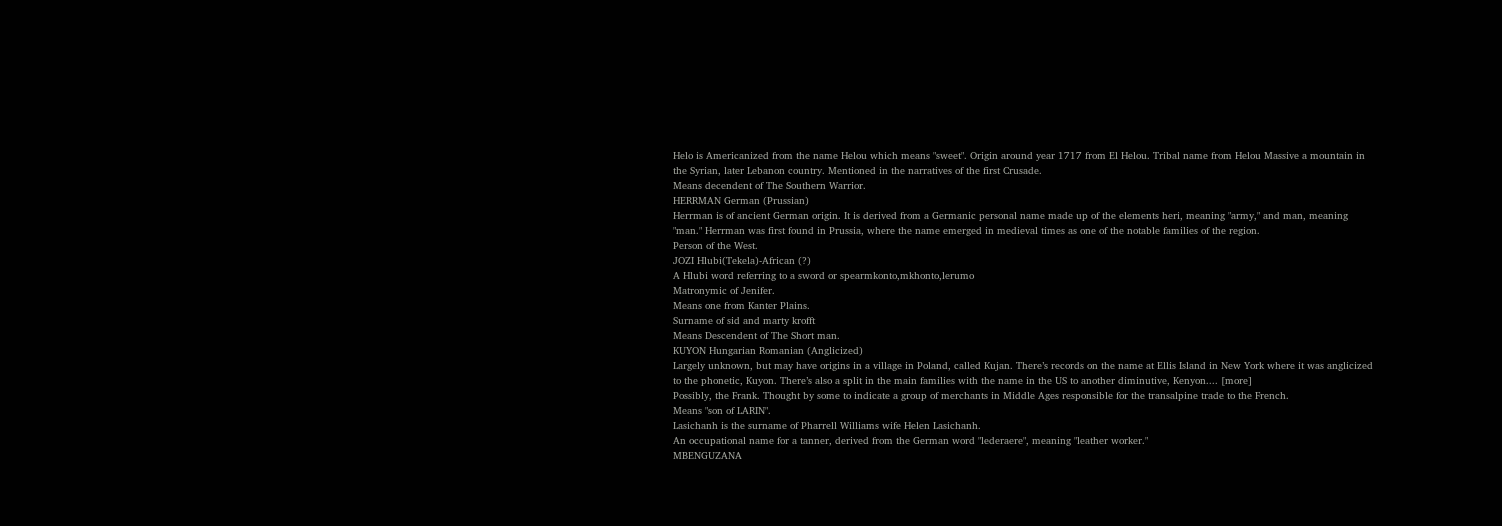Helo is Americanized from the name Helou which means "sweet". Origin around year 1717 from El Helou. Tribal name from Helou Massive a mountain in the Syrian, later Lebanon country. Mentioned in the narratives of the first Crusade.
Means decendent of The Southern Warrior.
HERRMAN German (Prussian)
Herrman is of ancient German origin. It is derived from a Germanic personal name made up of the elements heri, meaning "army," and man, meaning "man." Herrman was first found in Prussia, where the name emerged in medieval times as one of the notable families of the region.
Person of the West.
JOZI Hlubi(Tekela)-African (?)
A Hlubi word referring to a sword or spearmkonto,mkhonto,lerumo
Matronymic of Jenifer.
Means one from Kanter Plains.
Surname of sid and marty krofft
Means Descendent of The Short man.
KUYON Hungarian Romanian (Anglicized)
Largely unknown, but may have origins in a village in Poland, called Kujan. There’s records on the name at Ellis Island in New York where it was anglicized to the phonetic, Kuyon. There’s also a split in the main families with the name in the US to another diminutive, Kenyon.... [more]
Possibly, the Frank. Thought by some to indicate a group of merchants in Middle Ages responsible for the transalpine trade to the French.
Means "son of LARIN".
Lasichanh is the surname of Pharrell Williams wife Helen Lasichanh.
An occupational name for a tanner, derived from the German word "lederaere", meaning "leather worker."
MBENGUZANA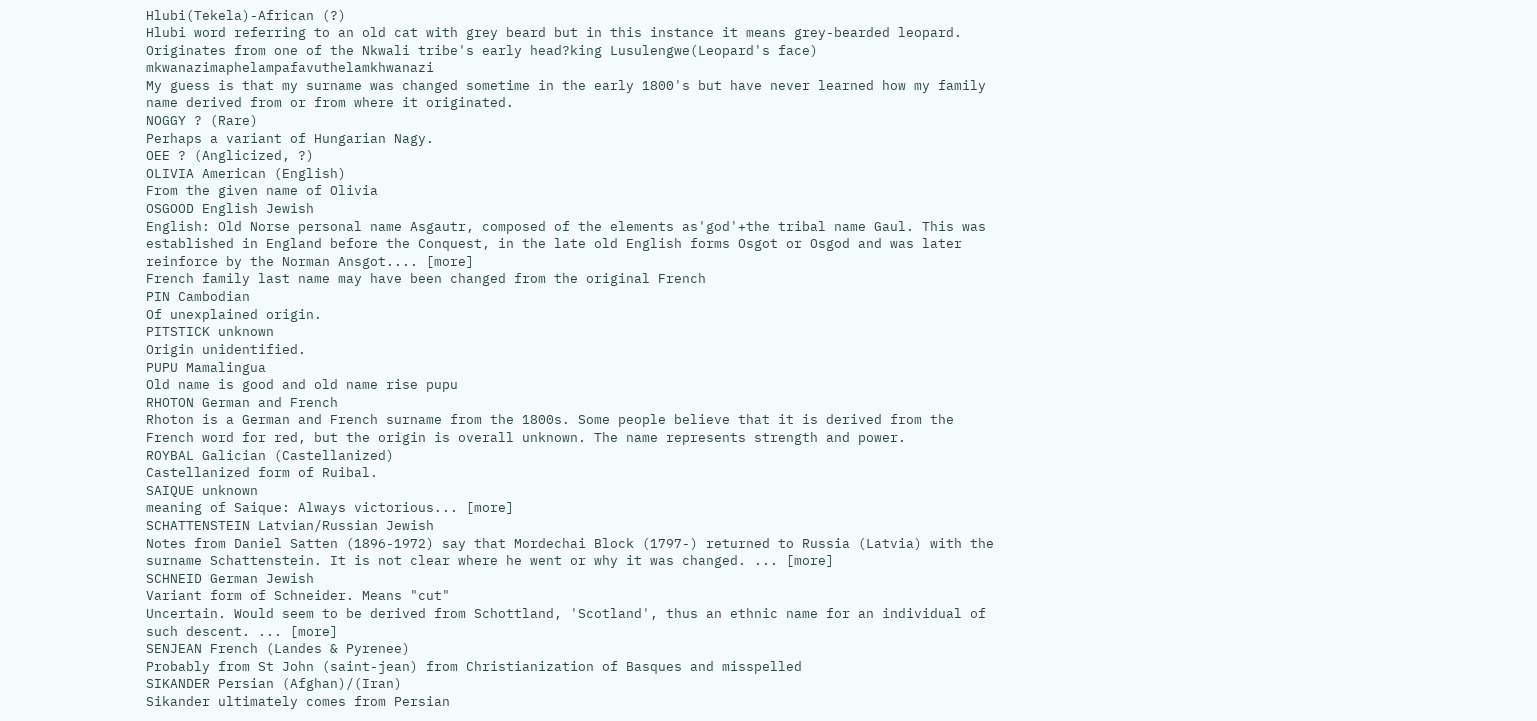Hlubi(Tekela)-African (?)
Hlubi word referring to an old cat with grey beard but in this instance it means grey-bearded leopard. Originates from one of the Nkwali tribe's early head?king Lusulengwe(Leopard's face) mkwanazimaphelampafavuthelamkhwanazi
My guess is that my surname was changed sometime in the early 1800's but have never learned how my family name derived from or from where it originated.
NOGGY ? (Rare)
Perhaps a variant of Hungarian Nagy.
OEE ? (Anglicized, ?)
OLIVIA American (English)
From the given name of Olivia
OSGOOD English Jewish
English: Old Norse personal name Asgautr, composed of the elements as'god'+the tribal name Gaul. This was established in England before the Conquest, in the late old English forms Osgot or Osgod and was later reinforce by the Norman Ansgot.... [more]
French family last name may have been changed from the original French
PIN Cambodian
Of unexplained origin.
PITSTICK unknown
Origin unidentified.
PUPU Mamalingua
Old name is good and old name rise pupu
RHOTON German and French
Rhoton is a German and French surname from the 1800s. Some people believe that it is derived from the French word for red, but the origin is overall unknown. The name represents strength and power.
ROYBAL Galician (Castellanized)
Castellanized form of Ruibal.
SAIQUE unknown
meaning of Saique: Always victorious... [more]
SCHATTENSTEIN Latvian/Russian Jewish
Notes from Daniel Satten (1896-1972) say that Mordechai Block (1797-) returned to Russia (Latvia) with the surname Schattenstein. It is not clear where he went or why it was changed. ... [more]
SCHNEID German Jewish
Variant form of Schneider. Means "cut"
Uncertain. Would seem to be derived from Schottland, 'Scotland', thus an ethnic name for an individual of such descent. ... [more]
SENJEAN French (Landes & Pyrenee)
Probably from St John (saint-jean) from Christianization of Basques and misspelled
SIKANDER Persian (Afghan)/(Iran)
Sikander ultimately comes from Persian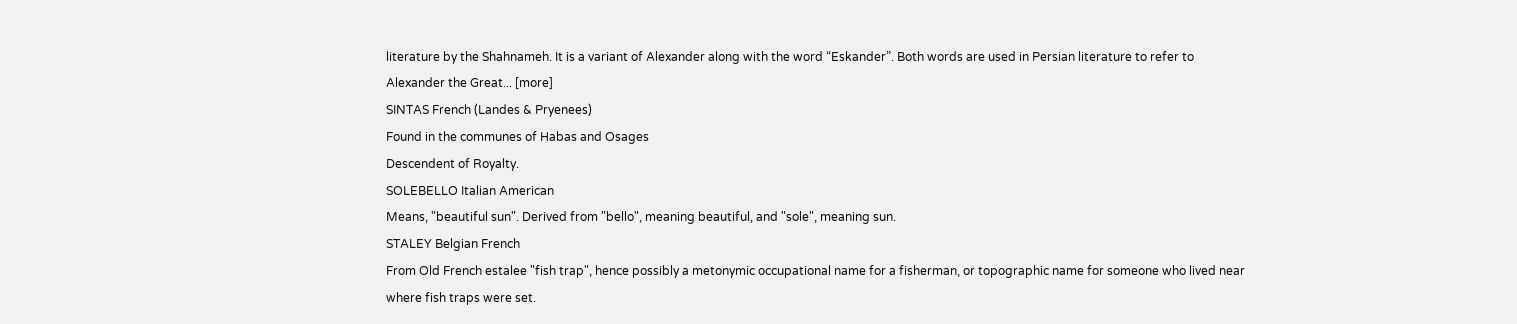literature by the Shahnameh. It is a variant of Alexander along with the word “Eskander”. Both words are used in Persian literature to refer to Alexander the Great... [more]
SINTAS French (Landes & Pryenees)
Found in the communes of Habas and Osages
Descendent of Royalty.
SOLEBELLO Italian American
Means, "beautiful sun". Derived from "bello", meaning beautiful, and "sole", meaning sun.
STALEY Belgian French
From Old French estalee "fish trap", hence possibly a metonymic occupational name for a fisherman, or topographic name for someone who lived near where fish traps were set.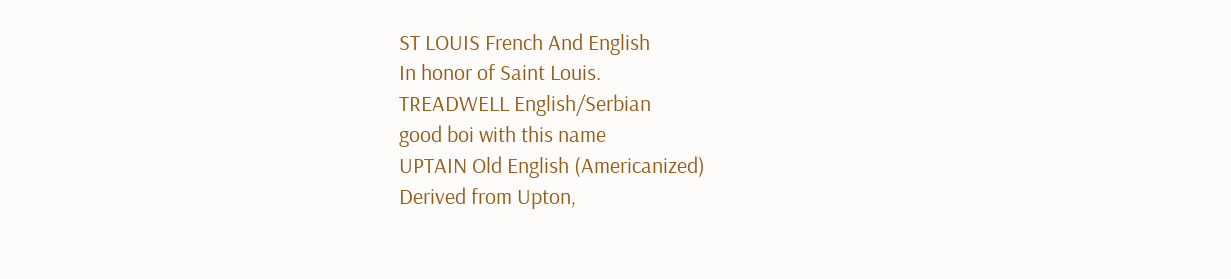ST LOUIS French And English
In honor of Saint Louis.
TREADWELL English/Serbian
good boi with this name
UPTAIN Old English (Americanized)
Derived from Upton,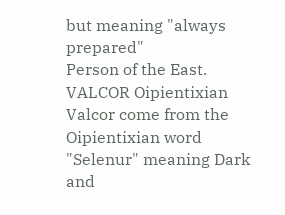but meaning "always prepared"
Person of the East.
VALCOR Oipientixian
Valcor come from the Oipientixian word "Selenur" meaning Dark and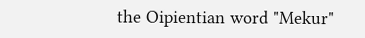the Oipientian word "Mekur"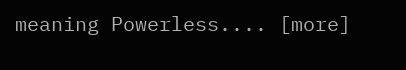meaning Powerless.... [more]